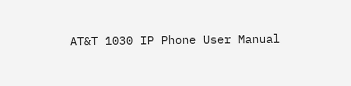AT&T 1030 IP Phone User Manual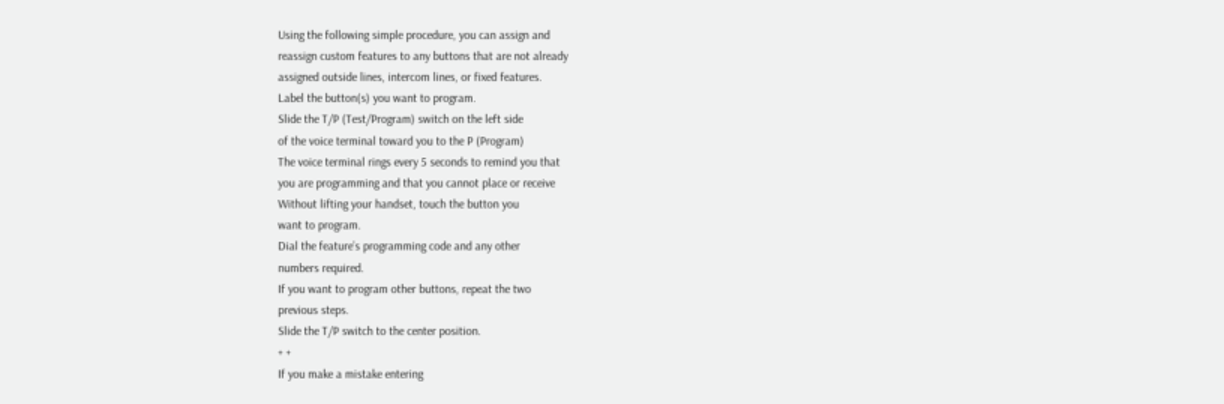Using the following simple procedure, you can assign and
reassign custom features to any buttons that are not already
assigned outside lines, intercom lines, or fixed features.
Label the button(s) you want to program.
Slide the T/P (Test/Program) switch on the left side
of the voice terminal toward you to the P (Program)
The voice terminal rings every 5 seconds to remind you that
you are programming and that you cannot place or receive
Without lifting your handset, touch the button you
want to program.
Dial the feature’s programming code and any other
numbers required.
If you want to program other buttons, repeat the two
previous steps.
Slide the T/P switch to the center position.
+ +
If you make a mistake entering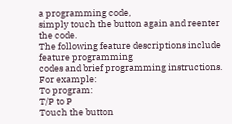a programming code,
simply touch the button again and reenter the code.
The following feature descriptions include feature programming
codes and brief programming instructions. For example:
To program:
T/P to P
Touch the button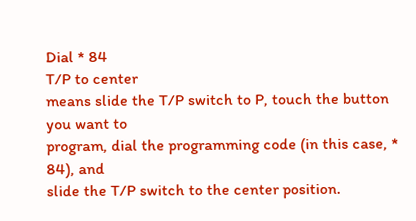Dial * 84
T/P to center
means slide the T/P switch to P, touch the button you want to
program, dial the programming code (in this case, * 84), and
slide the T/P switch to the center position.